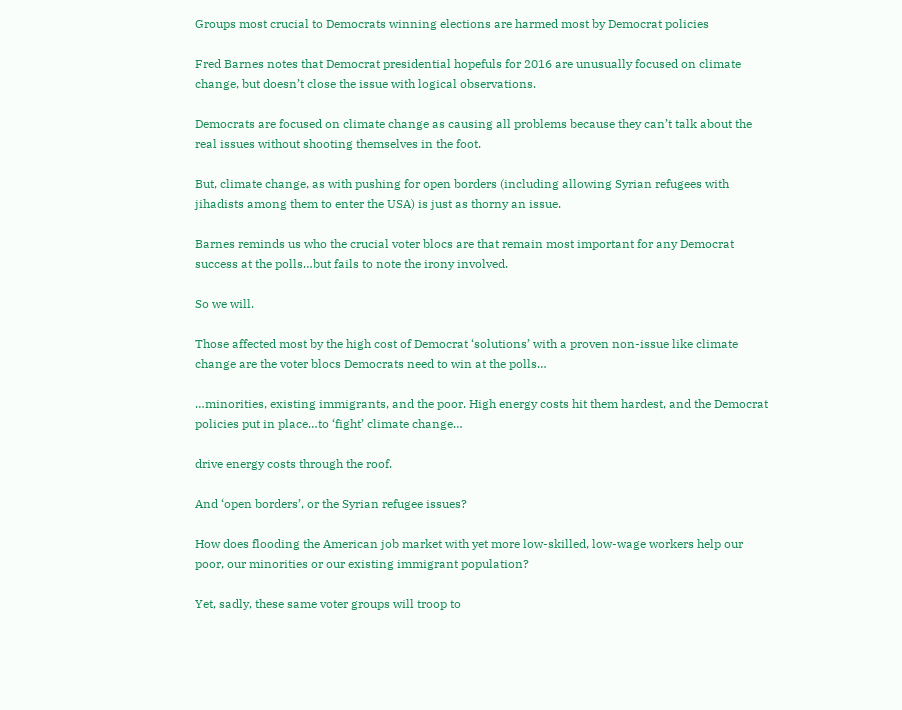Groups most crucial to Democrats winning elections are harmed most by Democrat policies

Fred Barnes notes that Democrat presidential hopefuls for 2016 are unusually focused on climate change, but doesn’t close the issue with logical observations.

Democrats are focused on climate change as causing all problems because they can’t talk about the real issues without shooting themselves in the foot.

But, climate change, as with pushing for open borders (including allowing Syrian refugees with jihadists among them to enter the USA) is just as thorny an issue.

Barnes reminds us who the crucial voter blocs are that remain most important for any Democrat success at the polls…but fails to note the irony involved.

So we will.

Those affected most by the high cost of Democrat ‘solutions’ with a proven non-issue like climate change are the voter blocs Democrats need to win at the polls…

…minorities, existing immigrants, and the poor. High energy costs hit them hardest, and the Democrat policies put in place…to ‘fight’ climate change…

drive energy costs through the roof.

And ‘open borders’, or the Syrian refugee issues?

How does flooding the American job market with yet more low-skilled, low-wage workers help our poor, our minorities or our existing immigrant population?

Yet, sadly, these same voter groups will troop to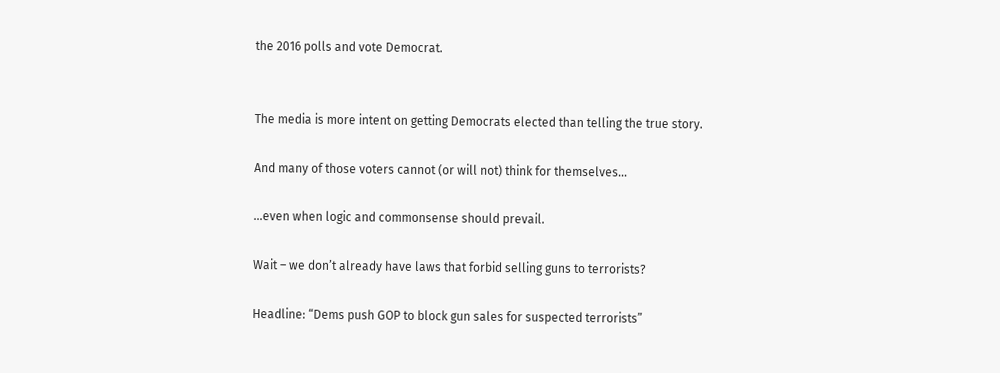the 2016 polls and vote Democrat.


The media is more intent on getting Democrats elected than telling the true story.

And many of those voters cannot (or will not) think for themselves…

…even when logic and commonsense should prevail.

Wait – we don’t already have laws that forbid selling guns to terrorists?

Headline: “Dems push GOP to block gun sales for suspected terrorists”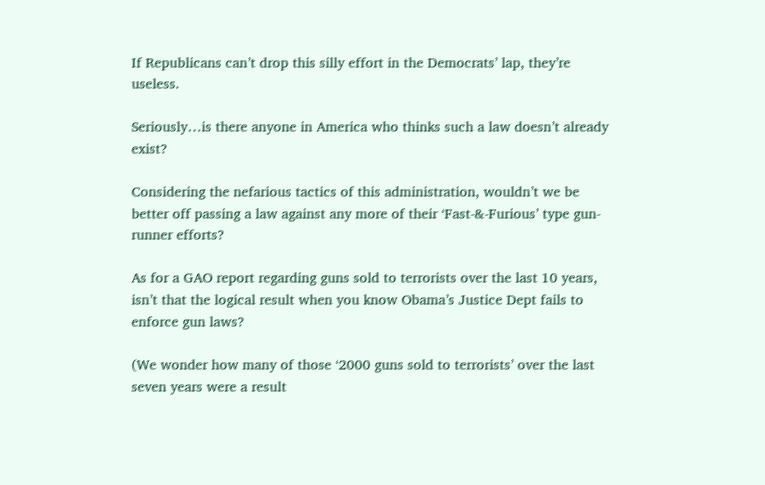If Republicans can’t drop this silly effort in the Democrats’ lap, they’re useless.

Seriously…is there anyone in America who thinks such a law doesn’t already exist?

Considering the nefarious tactics of this administration, wouldn’t we be better off passing a law against any more of their ‘Fast-&-Furious’ type gun-runner efforts?

As for a GAO report regarding guns sold to terrorists over the last 10 years, isn’t that the logical result when you know Obama’s Justice Dept fails to enforce gun laws?

(We wonder how many of those ‘2000 guns sold to terrorists’ over the last seven years were a result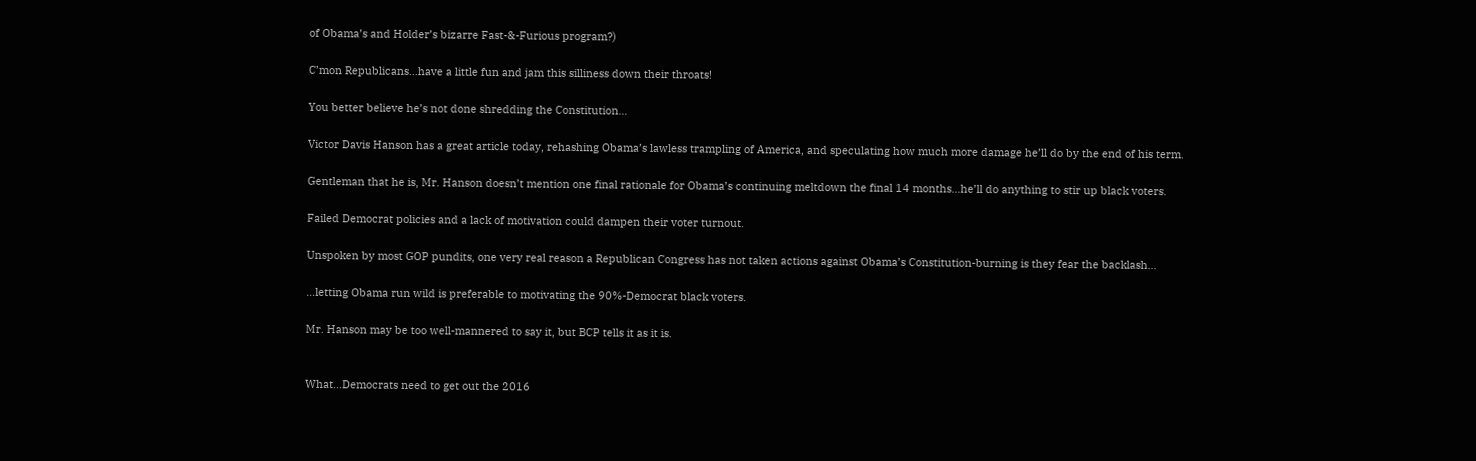of Obama’s and Holder’s bizarre Fast-&-Furious program?)

C’mon Republicans…have a little fun and jam this silliness down their throats!

You better believe he’s not done shredding the Constitution…

Victor Davis Hanson has a great article today, rehashing Obama’s lawless trampling of America, and speculating how much more damage he’ll do by the end of his term.

Gentleman that he is, Mr. Hanson doesn’t mention one final rationale for Obama’s continuing meltdown the final 14 months…he’ll do anything to stir up black voters.

Failed Democrat policies and a lack of motivation could dampen their voter turnout.

Unspoken by most GOP pundits, one very real reason a Republican Congress has not taken actions against Obama’s Constitution-burning is they fear the backlash…

…letting Obama run wild is preferable to motivating the 90%-Democrat black voters.

Mr. Hanson may be too well-mannered to say it, but BCP tells it as it is.


What…Democrats need to get out the 2016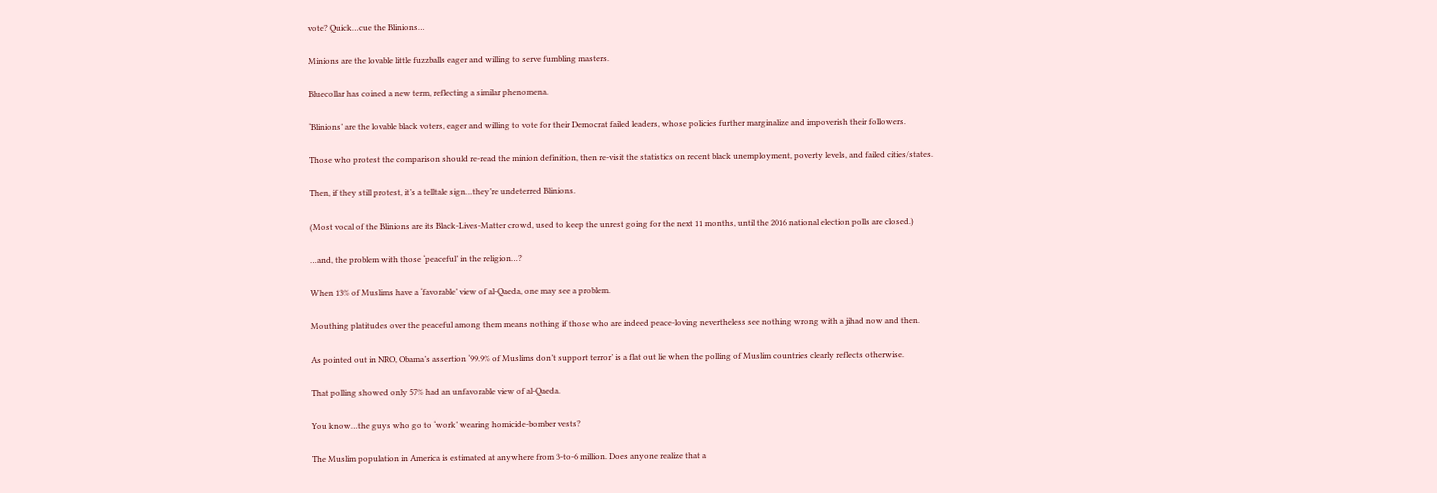vote? Quick…cue the Blinions…

Minions are the lovable little fuzzballs eager and willing to serve fumbling masters.

Bluecollar has coined a new term, reflecting a similar phenomena.

‘Blinions’ are the lovable black voters, eager and willing to vote for their Democrat failed leaders, whose policies further marginalize and impoverish their followers.

Those who protest the comparison should re-read the minion definition, then re-visit the statistics on recent black unemployment, poverty levels, and failed cities/states.

Then, if they still protest, it’s a telltale sign…they’re undeterred Blinions.

(Most vocal of the Blinions are its Black-Lives-Matter crowd, used to keep the unrest going for the next 11 months, until the 2016 national election polls are closed.)

…and, the problem with those ‘peaceful’ in the religion…?

When 13% of Muslims have a ‘favorable’ view of al-Qaeda, one may see a problem.

Mouthing platitudes over the peaceful among them means nothing if those who are indeed peace-loving nevertheless see nothing wrong with a jihad now and then.

As pointed out in NRO, Obama’s assertion ‘99.9% of Muslims don’t support terror’ is a flat out lie when the polling of Muslim countries clearly reflects otherwise.

That polling showed only 57% had an unfavorable view of al-Qaeda.

You know…the guys who go to ‘work’ wearing homicide-bomber vests?

The Muslim population in America is estimated at anywhere from 3-to-6 million. Does anyone realize that a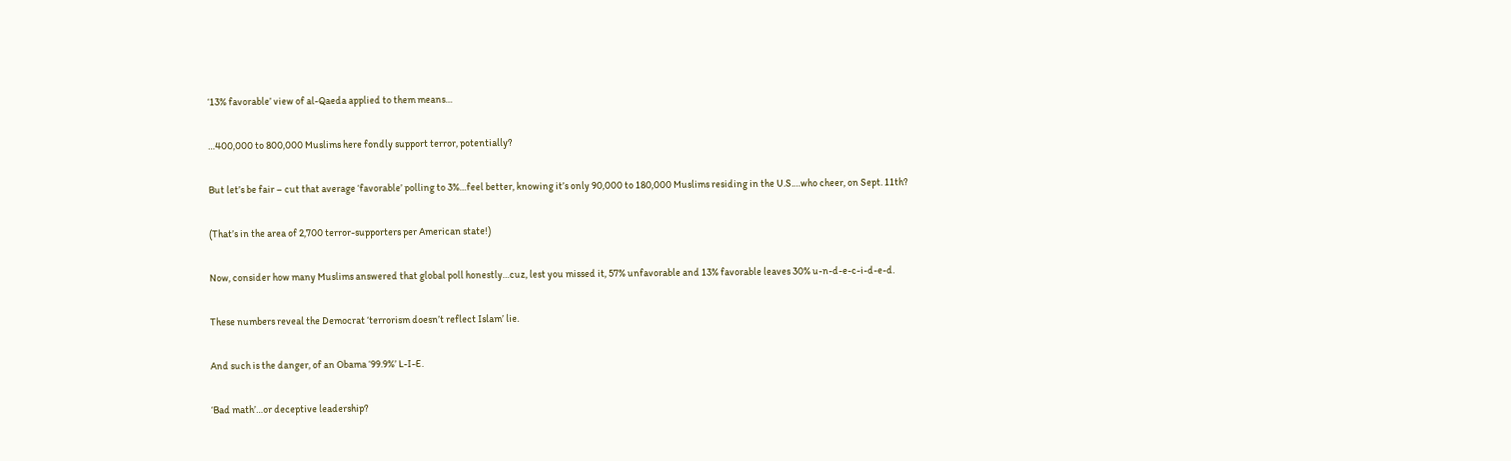‘13% favorable’ view of al-Qaeda applied to them means…

…400,000 to 800,000 Muslims here fondly support terror, potentially?

But let’s be fair – cut that average ‘favorable’ polling to 3%…feel better, knowing it’s only 90,000 to 180,000 Muslims residing in the U.S.…who cheer, on Sept. 11th?

(That’s in the area of 2,700 terror-supporters per American state!)

Now, consider how many Muslims answered that global poll honestly…cuz, lest you missed it, 57% unfavorable and 13% favorable leaves 30% u-n-d-e-c-i-d-e-d.

These numbers reveal the Democrat ‘terrorism doesn’t reflect Islam’ lie.

And such is the danger, of an Obama ‘99.9%’ L-I-E.

‘Bad math’…or deceptive leadership?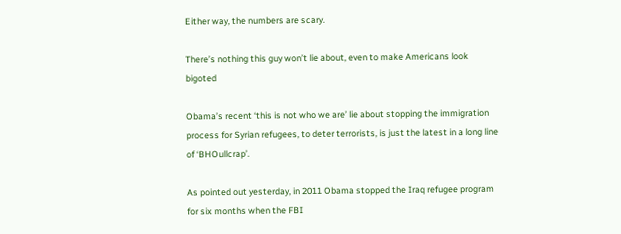Either way, the numbers are scary.

There’s nothing this guy won’t lie about, even to make Americans look bigoted

Obama’s recent ‘this is not who we are’ lie about stopping the immigration process for Syrian refugees, to deter terrorists, is just the latest in a long line of ‘BHOullcrap’.

As pointed out yesterday, in 2011 Obama stopped the Iraq refugee program for six months when the FBI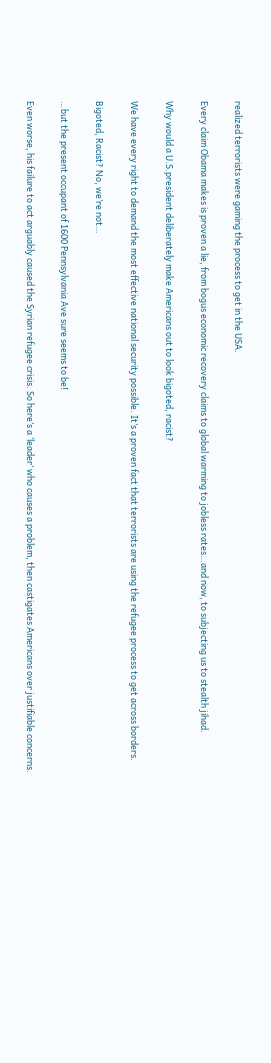realized terrorists were gaming the process to get in the USA.

Every claim Obama makes is proven a lie, from bogus economic recovery claims to global warming to jobless rates…and now, to subjecting us to stealth jihad.

Why would a U.S.president deliberately make Americans out to look bigoted, racist?

We have every right to demand the most effective national security possible. It’s a proven fact that terrorists are using the refugee process to get across borders.

Bigoted, Racist? No, we’re not…

…but the present occupant of 1600 Pennsylvania Ave sure seems to be!

Even worse, his failure to act arguably caused the Syrian refugee crisis. So here’s a ‘leader’ who causes a problem, then castigates Americans over justifiable concerns.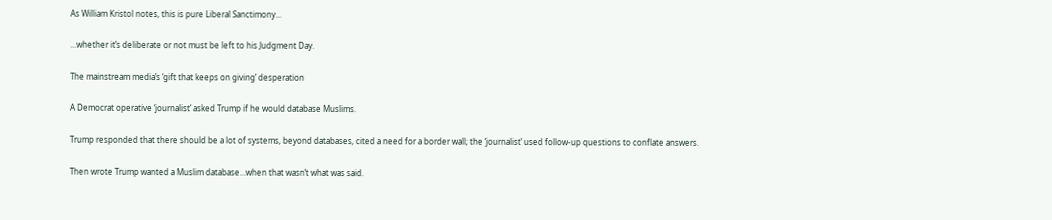As William Kristol notes, this is pure Liberal Sanctimony...

…whether it’s deliberate or not must be left to his Judgment Day.

The mainstream media’s ‘gift that keeps on giving’ desperation

A Democrat operative ‘journalist’ asked Trump if he would database Muslims.

Trump responded that there should be a lot of systems, beyond databases, cited a need for a border wall; the ‘journalist’ used follow-up questions to conflate answers.

Then wrote Trump wanted a Muslim database…when that wasn’t what was said.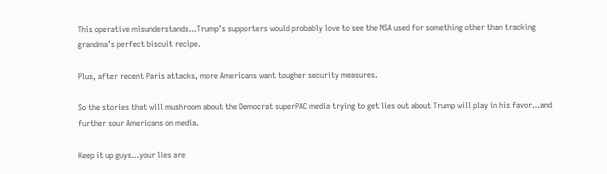This operative misunderstands…Trump’s supporters would probably love to see the NSA used for something other than tracking grandma’s perfect biscuit recipe.

Plus, after recent Paris attacks, more Americans want tougher security measures.

So the stories that will mushroom about the Democrat superPAC media trying to get lies out about Trump will play in his favor…and further sour Americans on media.

Keep it up guys…your lies are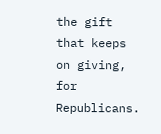the gift that keeps on giving, for Republicans.